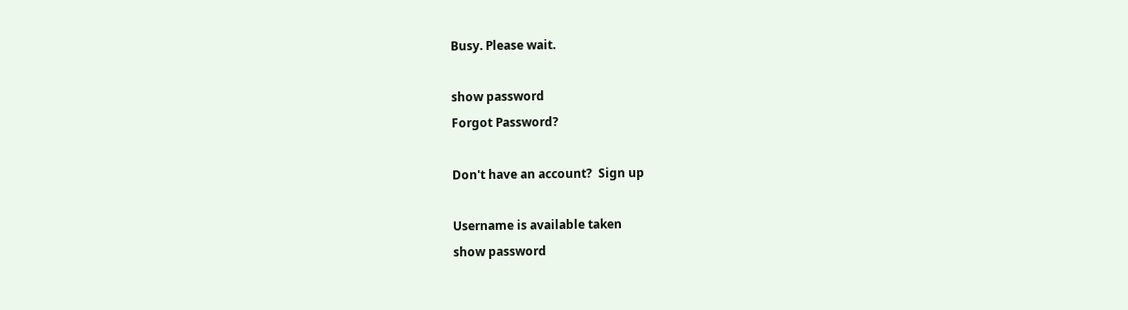Busy. Please wait.

show password
Forgot Password?

Don't have an account?  Sign up

Username is available taken
show password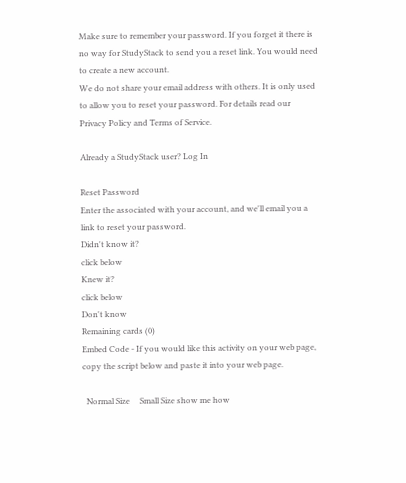Make sure to remember your password. If you forget it there is no way for StudyStack to send you a reset link. You would need to create a new account.
We do not share your email address with others. It is only used to allow you to reset your password. For details read our Privacy Policy and Terms of Service.

Already a StudyStack user? Log In

Reset Password
Enter the associated with your account, and we'll email you a link to reset your password.
Didn't know it?
click below
Knew it?
click below
Don't know
Remaining cards (0)
Embed Code - If you would like this activity on your web page, copy the script below and paste it into your web page.

  Normal Size     Small Size show me how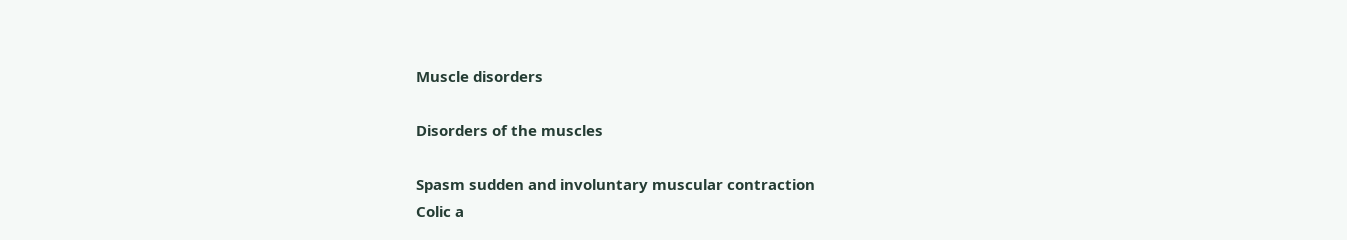Muscle disorders

Disorders of the muscles

Spasm sudden and involuntary muscular contraction
Colic a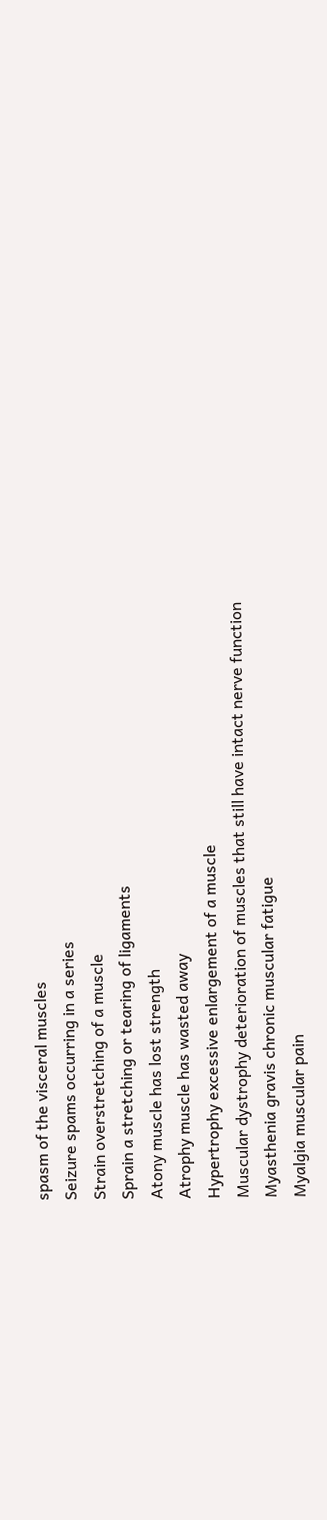spasm of the visceral muscles
Seizure spams occurring in a series
Strain overstretching of a muscle
Sprain a stretching or tearing of ligaments
Atony muscle has lost strength
Atrophy muscle has wasted away
Hypertrophy excessive enlargement of a muscle
Muscular dystrophy deterioration of muscles that still have intact nerve function
Myasthenia gravis chronic muscular fatigue
Myalgia muscular pain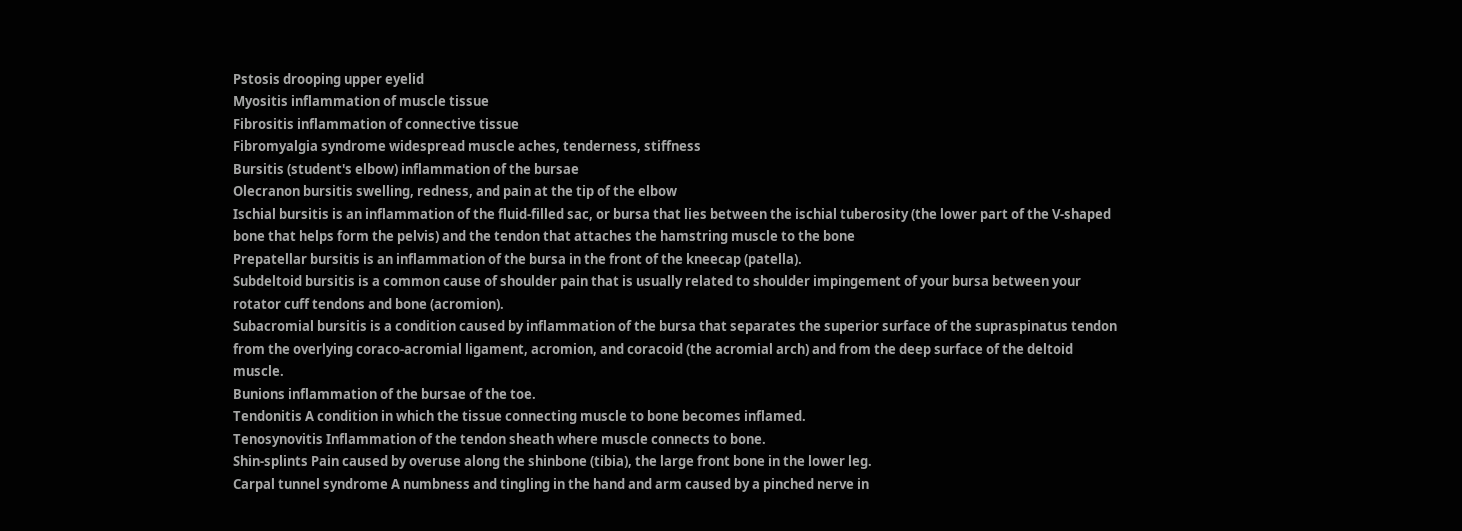Pstosis drooping upper eyelid
Myositis inflammation of muscle tissue
Fibrositis inflammation of connective tissue
Fibromyalgia syndrome widespread muscle aches, tenderness, stiffness
Bursitis (student's elbow) inflammation of the bursae
Olecranon bursitis swelling, redness, and pain at the tip of the elbow
Ischial bursitis is an inflammation of the fluid-filled sac, or bursa that lies between the ischial tuberosity (the lower part of the V-shaped bone that helps form the pelvis) and the tendon that attaches the hamstring muscle to the bone
Prepatellar bursitis is an inflammation of the bursa in the front of the kneecap (patella).
Subdeltoid bursitis is a common cause of shoulder pain that is usually related to shoulder impingement of your bursa between your rotator cuff tendons and bone (acromion).
Subacromial bursitis is a condition caused by inflammation of the bursa that separates the superior surface of the supraspinatus tendon from the overlying coraco-acromial ligament, acromion, and coracoid (the acromial arch) and from the deep surface of the deltoid muscle.
Bunions inflammation of the bursae of the toe.
Tendonitis A condition in which the tissue connecting muscle to bone becomes inflamed.
Tenosynovitis Inflammation of the tendon sheath where muscle connects to bone.
Shin-splints Pain caused by overuse along the shinbone (tibia), the large front bone in the lower leg.
Carpal tunnel syndrome A numbness and tingling in the hand and arm caused by a pinched nerve in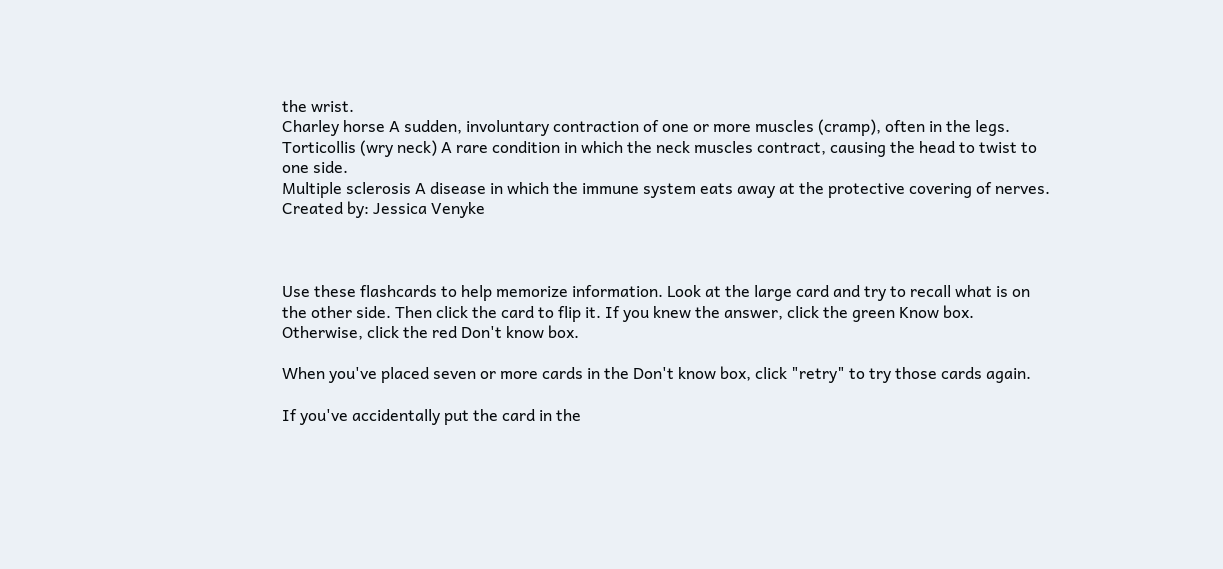the wrist.
Charley horse A sudden, involuntary contraction of one or more muscles (cramp), often in the legs.
Torticollis (wry neck) A rare condition in which the neck muscles contract, causing the head to twist to one side.
Multiple sclerosis A disease in which the immune system eats away at the protective covering of nerves.
Created by: Jessica Venyke



Use these flashcards to help memorize information. Look at the large card and try to recall what is on the other side. Then click the card to flip it. If you knew the answer, click the green Know box. Otherwise, click the red Don't know box.

When you've placed seven or more cards in the Don't know box, click "retry" to try those cards again.

If you've accidentally put the card in the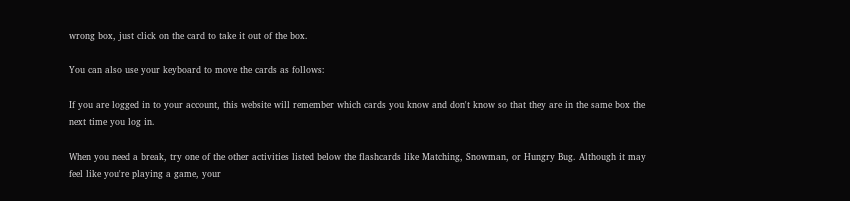wrong box, just click on the card to take it out of the box.

You can also use your keyboard to move the cards as follows:

If you are logged in to your account, this website will remember which cards you know and don't know so that they are in the same box the next time you log in.

When you need a break, try one of the other activities listed below the flashcards like Matching, Snowman, or Hungry Bug. Although it may feel like you're playing a game, your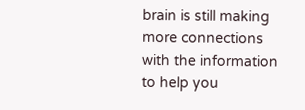brain is still making more connections with the information to help you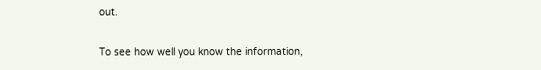out.

To see how well you know the information,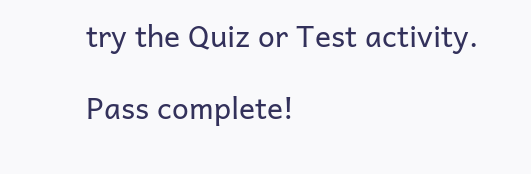try the Quiz or Test activity.

Pass complete!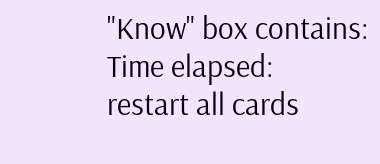"Know" box contains:
Time elapsed:
restart all cards